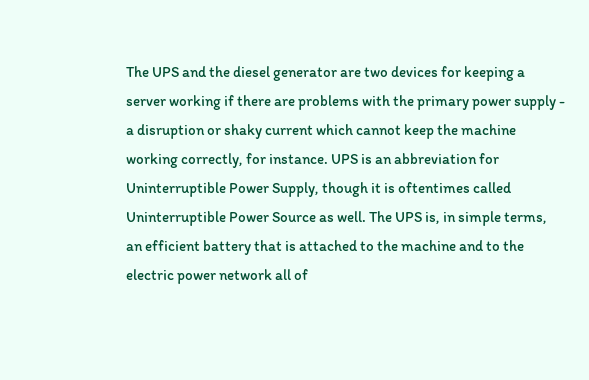The UPS and the diesel generator are two devices for keeping a server working if there are problems with the primary power supply - a disruption or shaky current which cannot keep the machine working correctly, for instance. UPS is an abbreviation for Uninterruptible Power Supply, though it is oftentimes called Uninterruptible Power Source as well. The UPS is, in simple terms, an efficient battery that is attached to the machine and to the electric power network all of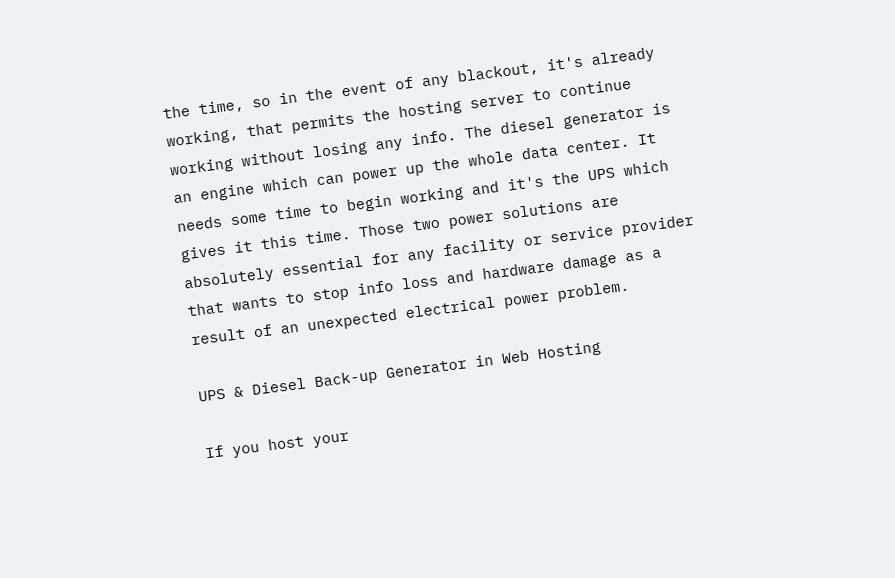the time, so in the event of any blackout, it's already working, that permits the hosting server to continue working without losing any info. The diesel generator is an engine which can power up the whole data center. It needs some time to begin working and it's the UPS which gives it this time. Those two power solutions are absolutely essential for any facility or service provider that wants to stop info loss and hardware damage as a result of an unexpected electrical power problem.

UPS & Diesel Back-up Generator in Web Hosting

If you host your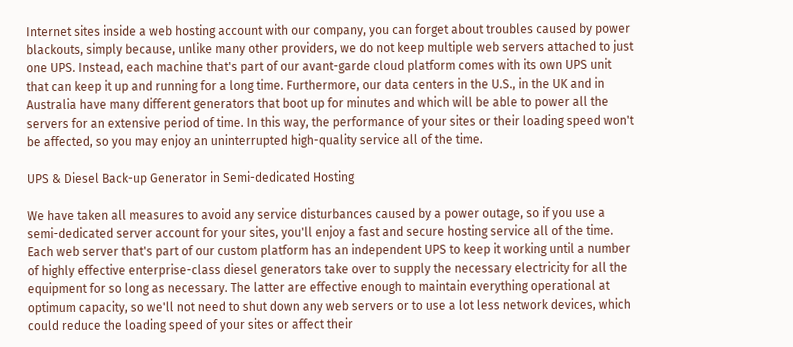Internet sites inside a web hosting account with our company, you can forget about troubles caused by power blackouts, simply because, unlike many other providers, we do not keep multiple web servers attached to just one UPS. Instead, each machine that's part of our avant-garde cloud platform comes with its own UPS unit that can keep it up and running for a long time. Furthermore, our data centers in the U.S., in the UK and in Australia have many different generators that boot up for minutes and which will be able to power all the servers for an extensive period of time. In this way, the performance of your sites or their loading speed won't be affected, so you may enjoy an uninterrupted high-quality service all of the time.

UPS & Diesel Back-up Generator in Semi-dedicated Hosting

We have taken all measures to avoid any service disturbances caused by a power outage, so if you use a semi-dedicated server account for your sites, you'll enjoy a fast and secure hosting service all of the time. Each web server that's part of our custom platform has an independent UPS to keep it working until a number of highly effective enterprise-class diesel generators take over to supply the necessary electricity for all the equipment for so long as necessary. The latter are effective enough to maintain everything operational at optimum capacity, so we'll not need to shut down any web servers or to use a lot less network devices, which could reduce the loading speed of your sites or affect their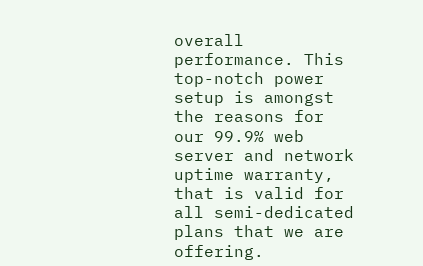overall performance. This top-notch power setup is amongst the reasons for our 99.9% web server and network uptime warranty, that is valid for all semi-dedicated plans that we are offering.